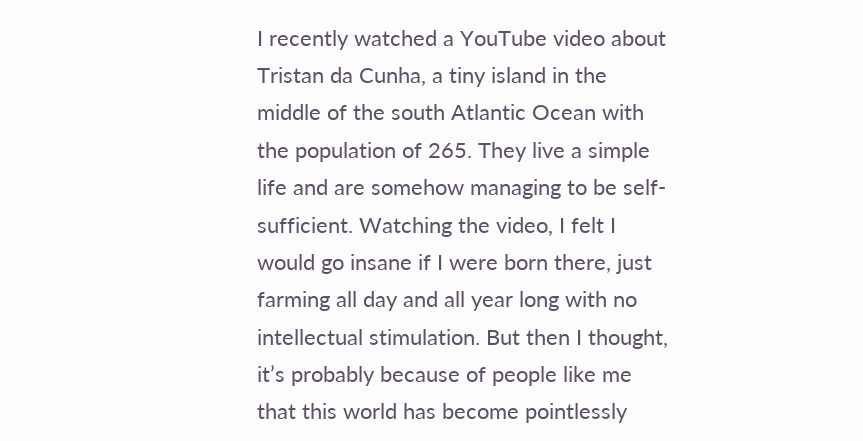I recently watched a YouTube video about Tristan da Cunha, a tiny island in the middle of the south Atlantic Ocean with the population of 265. They live a simple life and are somehow managing to be self-sufficient. Watching the video, I felt I would go insane if I were born there, just farming all day and all year long with no intellectual stimulation. But then I thought, it’s probably because of people like me that this world has become pointlessly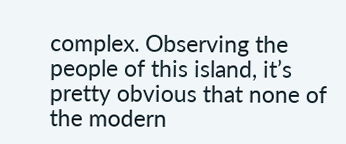complex. Observing the people of this island, it’s pretty obvious that none of the modern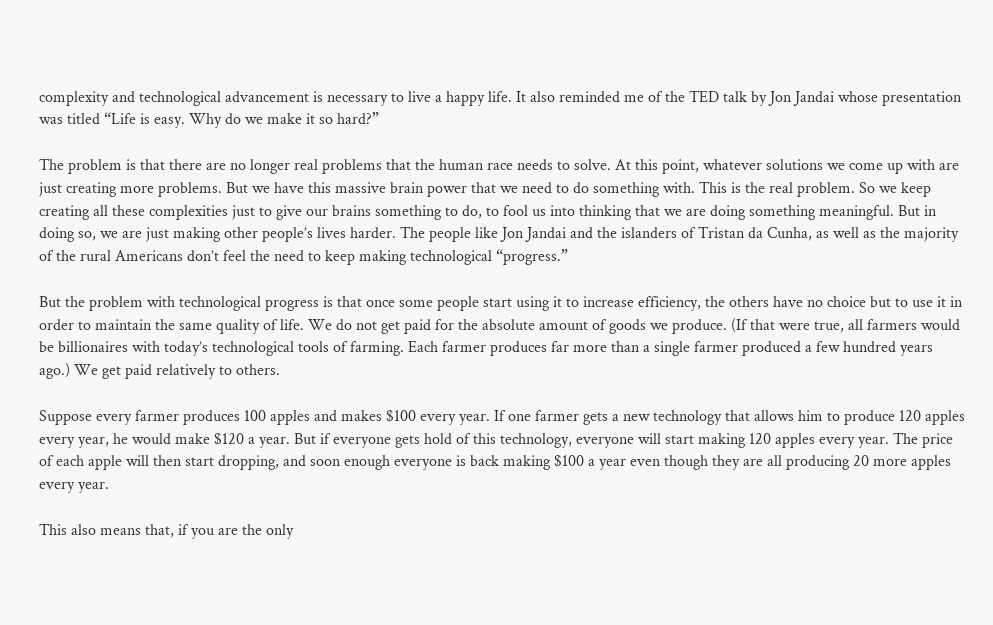complexity and technological advancement is necessary to live a happy life. It also reminded me of the TED talk by Jon Jandai whose presentation was titled “Life is easy. Why do we make it so hard?”

The problem is that there are no longer real problems that the human race needs to solve. At this point, whatever solutions we come up with are just creating more problems. But we have this massive brain power that we need to do something with. This is the real problem. So we keep creating all these complexities just to give our brains something to do, to fool us into thinking that we are doing something meaningful. But in doing so, we are just making other people’s lives harder. The people like Jon Jandai and the islanders of Tristan da Cunha, as well as the majority of the rural Americans don’t feel the need to keep making technological “progress.”

But the problem with technological progress is that once some people start using it to increase efficiency, the others have no choice but to use it in order to maintain the same quality of life. We do not get paid for the absolute amount of goods we produce. (If that were true, all farmers would be billionaires with today’s technological tools of farming. Each farmer produces far more than a single farmer produced a few hundred years ago.) We get paid relatively to others.

Suppose every farmer produces 100 apples and makes $100 every year. If one farmer gets a new technology that allows him to produce 120 apples every year, he would make $120 a year. But if everyone gets hold of this technology, everyone will start making 120 apples every year. The price of each apple will then start dropping, and soon enough everyone is back making $100 a year even though they are all producing 20 more apples every year.

This also means that, if you are the only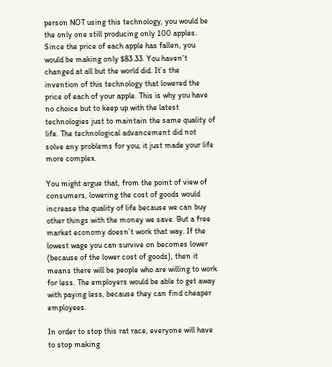person NOT using this technology, you would be the only one still producing only 100 apples. Since the price of each apple has fallen, you would be making only $83.33. You haven’t changed at all but the world did. It’s the invention of this technology that lowered the price of each of your apple. This is why you have no choice but to keep up with the latest technologies just to maintain the same quality of life. The technological advancement did not solve any problems for you; it just made your life more complex.

You might argue that, from the point of view of consumers, lowering the cost of goods would increase the quality of life because we can buy other things with the money we save. But a free market economy doesn’t work that way. If the lowest wage you can survive on becomes lower (because of the lower cost of goods), then it means there will be people who are willing to work for less. The employers would be able to get away with paying less, because they can find cheaper employees.

In order to stop this rat race, everyone will have to stop making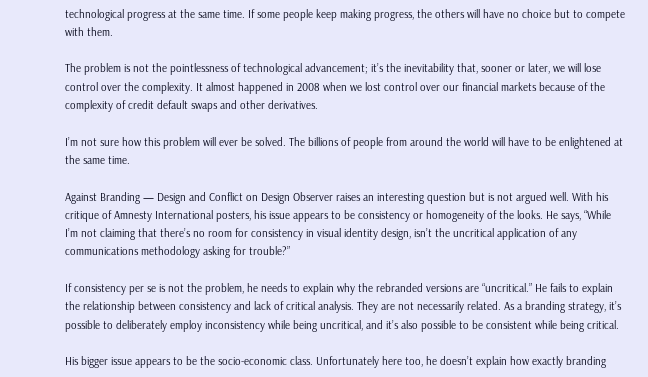technological progress at the same time. If some people keep making progress, the others will have no choice but to compete with them.

The problem is not the pointlessness of technological advancement; it’s the inevitability that, sooner or later, we will lose control over the complexity. It almost happened in 2008 when we lost control over our financial markets because of the complexity of credit default swaps and other derivatives.

I’m not sure how this problem will ever be solved. The billions of people from around the world will have to be enlightened at the same time.

Against Branding — Design and Conflict on Design Observer raises an interesting question but is not argued well. With his critique of Amnesty International posters, his issue appears to be consistency or homogeneity of the looks. He says, “While I’m not claiming that there’s no room for consistency in visual identity design, isn’t the uncritical application of any communications methodology asking for trouble?”

If consistency per se is not the problem, he needs to explain why the rebranded versions are “uncritical.” He fails to explain the relationship between consistency and lack of critical analysis. They are not necessarily related. As a branding strategy, it’s possible to deliberately employ inconsistency while being uncritical, and it’s also possible to be consistent while being critical.

His bigger issue appears to be the socio-economic class. Unfortunately here too, he doesn’t explain how exactly branding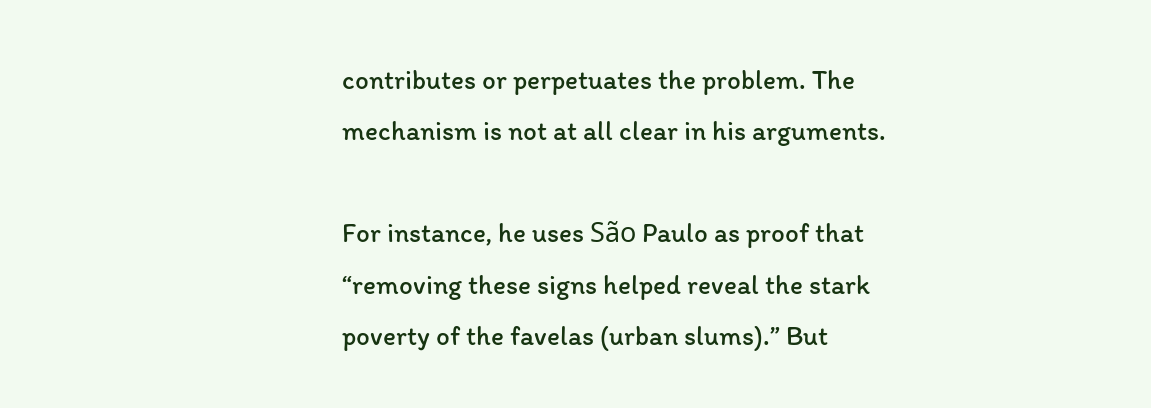contributes or perpetuates the problem. The mechanism is not at all clear in his arguments.

For instance, he uses São Paulo as proof that “removing these signs helped reveal the stark poverty of the favelas (urban slums).” But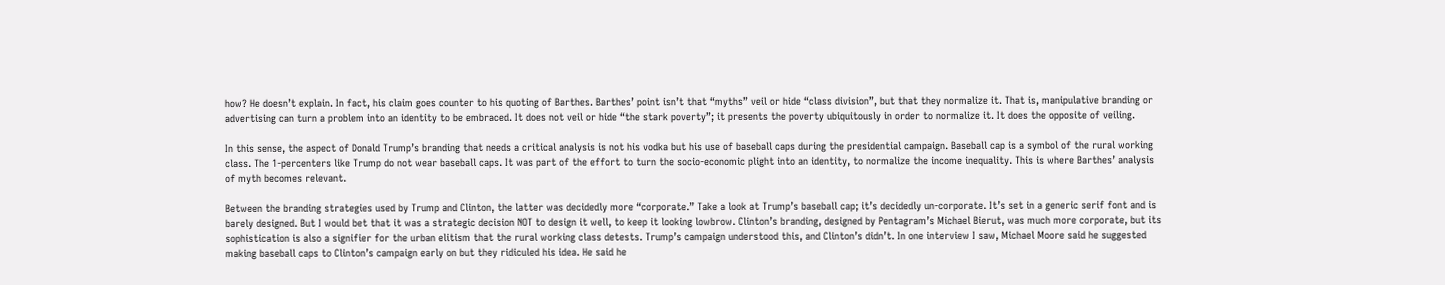how? He doesn’t explain. In fact, his claim goes counter to his quoting of Barthes. Barthes’ point isn’t that “myths” veil or hide “class division”, but that they normalize it. That is, manipulative branding or advertising can turn a problem into an identity to be embraced. It does not veil or hide “the stark poverty”; it presents the poverty ubiquitously in order to normalize it. It does the opposite of veiling.

In this sense, the aspect of Donald Trump’s branding that needs a critical analysis is not his vodka but his use of baseball caps during the presidential campaign. Baseball cap is a symbol of the rural working class. The 1-percenters like Trump do not wear baseball caps. It was part of the effort to turn the socio-economic plight into an identity, to normalize the income inequality. This is where Barthes’ analysis of myth becomes relevant.

Between the branding strategies used by Trump and Clinton, the latter was decidedly more “corporate.” Take a look at Trump’s baseball cap; it’s decidedly un-corporate. It’s set in a generic serif font and is barely designed. But I would bet that it was a strategic decision NOT to design it well, to keep it looking lowbrow. Clinton’s branding, designed by Pentagram’s Michael Bierut, was much more corporate, but its sophistication is also a signifier for the urban elitism that the rural working class detests. Trump’s campaign understood this, and Clinton’s didn’t. In one interview I saw, Michael Moore said he suggested making baseball caps to Clinton’s campaign early on but they ridiculed his idea. He said he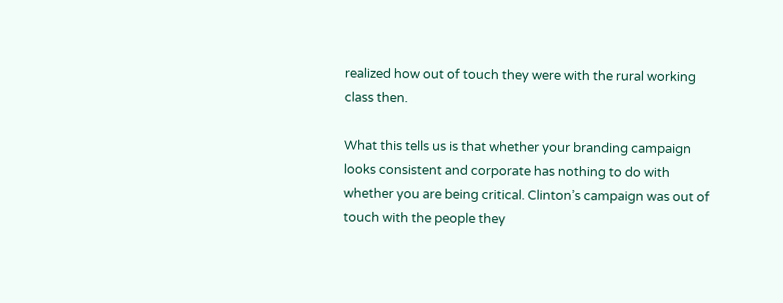realized how out of touch they were with the rural working class then.

What this tells us is that whether your branding campaign looks consistent and corporate has nothing to do with whether you are being critical. Clinton’s campaign was out of touch with the people they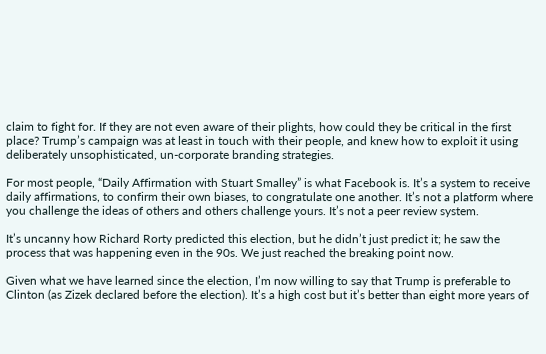claim to fight for. If they are not even aware of their plights, how could they be critical in the first place? Trump’s campaign was at least in touch with their people, and knew how to exploit it using deliberately unsophisticated, un-corporate branding strategies.

For most people, “Daily Affirmation with Stuart Smalley” is what Facebook is. It’s a system to receive daily affirmations, to confirm their own biases, to congratulate one another. It’s not a platform where you challenge the ideas of others and others challenge yours. It’s not a peer review system.

It’s uncanny how Richard Rorty predicted this election, but he didn’t just predict it; he saw the process that was happening even in the 90s. We just reached the breaking point now.

Given what we have learned since the election, I’m now willing to say that Trump is preferable to Clinton (as Zizek declared before the election). It’s a high cost but it’s better than eight more years of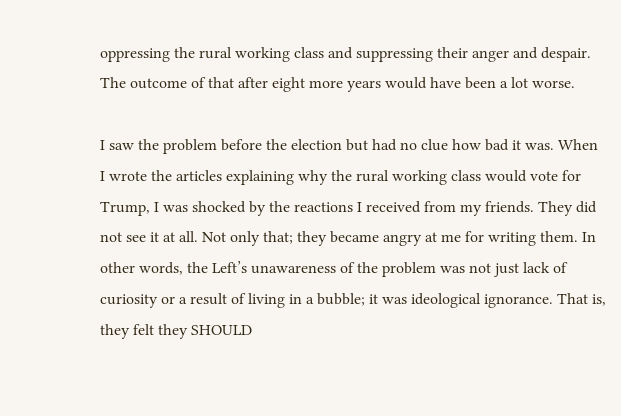oppressing the rural working class and suppressing their anger and despair. The outcome of that after eight more years would have been a lot worse.

I saw the problem before the election but had no clue how bad it was. When I wrote the articles explaining why the rural working class would vote for Trump, I was shocked by the reactions I received from my friends. They did not see it at all. Not only that; they became angry at me for writing them. In other words, the Left’s unawareness of the problem was not just lack of curiosity or a result of living in a bubble; it was ideological ignorance. That is, they felt they SHOULD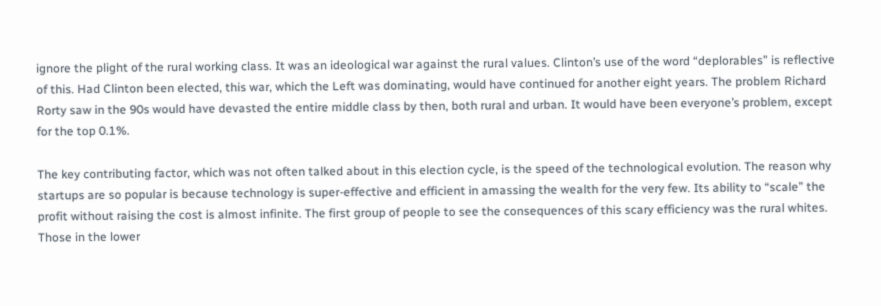ignore the plight of the rural working class. It was an ideological war against the rural values. Clinton’s use of the word “deplorables” is reflective of this. Had Clinton been elected, this war, which the Left was dominating, would have continued for another eight years. The problem Richard Rorty saw in the 90s would have devasted the entire middle class by then, both rural and urban. It would have been everyone’s problem, except for the top 0.1%.

The key contributing factor, which was not often talked about in this election cycle, is the speed of the technological evolution. The reason why startups are so popular is because technology is super-effective and efficient in amassing the wealth for the very few. Its ability to “scale” the profit without raising the cost is almost infinite. The first group of people to see the consequences of this scary efficiency was the rural whites. Those in the lower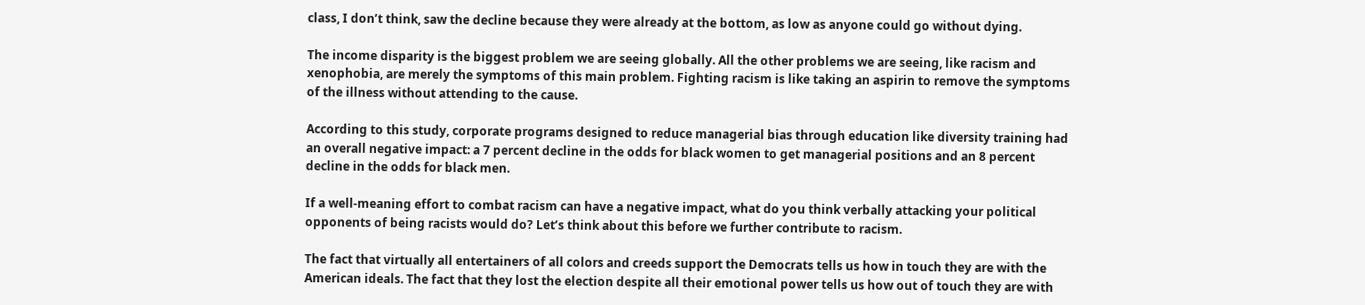class, I don’t think, saw the decline because they were already at the bottom, as low as anyone could go without dying.

The income disparity is the biggest problem we are seeing globally. All the other problems we are seeing, like racism and xenophobia, are merely the symptoms of this main problem. Fighting racism is like taking an aspirin to remove the symptoms of the illness without attending to the cause.

According to this study, corporate programs designed to reduce managerial bias through education like diversity training had an overall negative impact: a 7 percent decline in the odds for black women to get managerial positions and an 8 percent decline in the odds for black men.

If a well-meaning effort to combat racism can have a negative impact, what do you think verbally attacking your political opponents of being racists would do? Let’s think about this before we further contribute to racism.

The fact that virtually all entertainers of all colors and creeds support the Democrats tells us how in touch they are with the American ideals. The fact that they lost the election despite all their emotional power tells us how out of touch they are with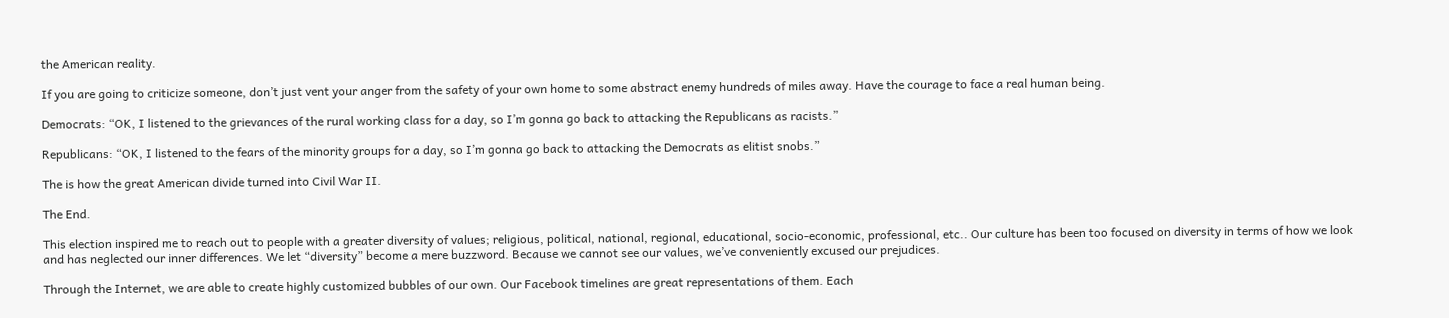the American reality.

If you are going to criticize someone, don’t just vent your anger from the safety of your own home to some abstract enemy hundreds of miles away. Have the courage to face a real human being.

Democrats: “OK, I listened to the grievances of the rural working class for a day, so I’m gonna go back to attacking the Republicans as racists.”

Republicans: “OK, I listened to the fears of the minority groups for a day, so I’m gonna go back to attacking the Democrats as elitist snobs.”

The is how the great American divide turned into Civil War II.

The End.

This election inspired me to reach out to people with a greater diversity of values; religious, political, national, regional, educational, socio-economic, professional, etc.. Our culture has been too focused on diversity in terms of how we look and has neglected our inner differences. We let “diversity” become a mere buzzword. Because we cannot see our values, we’ve conveniently excused our prejudices.

Through the Internet, we are able to create highly customized bubbles of our own. Our Facebook timelines are great representations of them. Each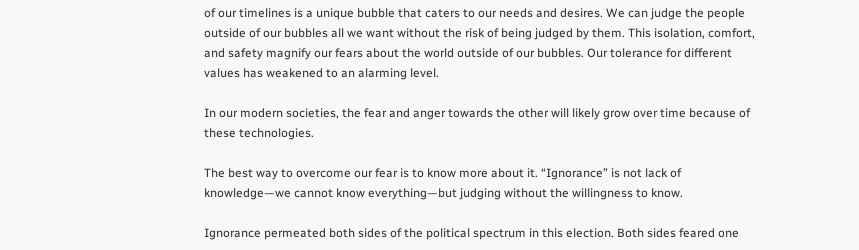of our timelines is a unique bubble that caters to our needs and desires. We can judge the people outside of our bubbles all we want without the risk of being judged by them. This isolation, comfort, and safety magnify our fears about the world outside of our bubbles. Our tolerance for different values has weakened to an alarming level.

In our modern societies, the fear and anger towards the other will likely grow over time because of these technologies.

The best way to overcome our fear is to know more about it. “Ignorance” is not lack of knowledge—we cannot know everything—but judging without the willingness to know.

Ignorance permeated both sides of the political spectrum in this election. Both sides feared one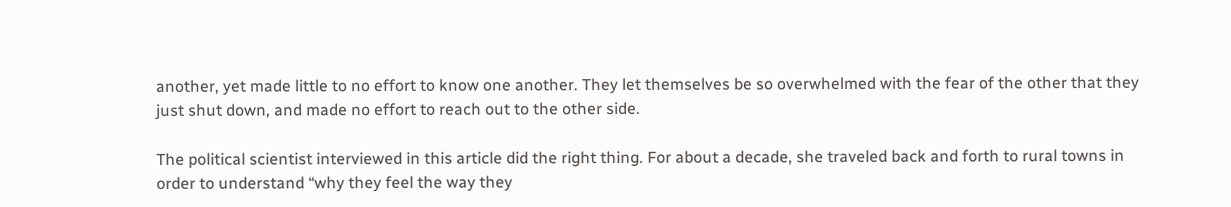another, yet made little to no effort to know one another. They let themselves be so overwhelmed with the fear of the other that they just shut down, and made no effort to reach out to the other side.

The political scientist interviewed in this article did the right thing. For about a decade, she traveled back and forth to rural towns in order to understand “why they feel the way they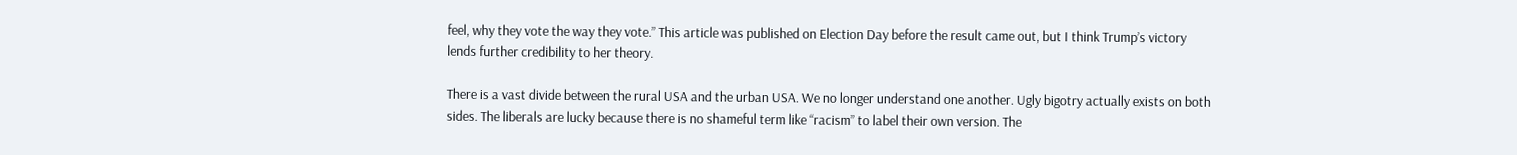feel, why they vote the way they vote.” This article was published on Election Day before the result came out, but I think Trump’s victory lends further credibility to her theory.

There is a vast divide between the rural USA and the urban USA. We no longer understand one another. Ugly bigotry actually exists on both sides. The liberals are lucky because there is no shameful term like “racism” to label their own version. The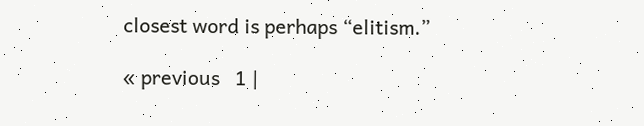closest word is perhaps “elitism.”

« previous   1 |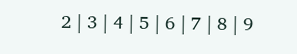2 | 3 | 4 | 5 | 6 | 7 | 8 | 9